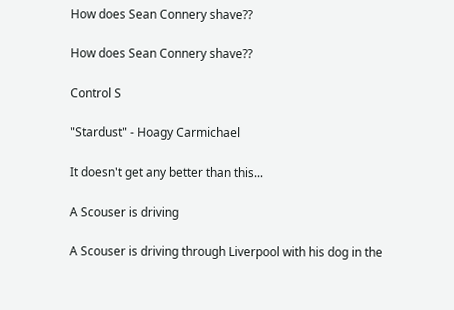How does Sean Connery shave??

How does Sean Connery shave??

Control S

"Stardust" - Hoagy Carmichael

It doesn't get any better than this...

A Scouser is driving

A Scouser is driving through Liverpool with his dog in the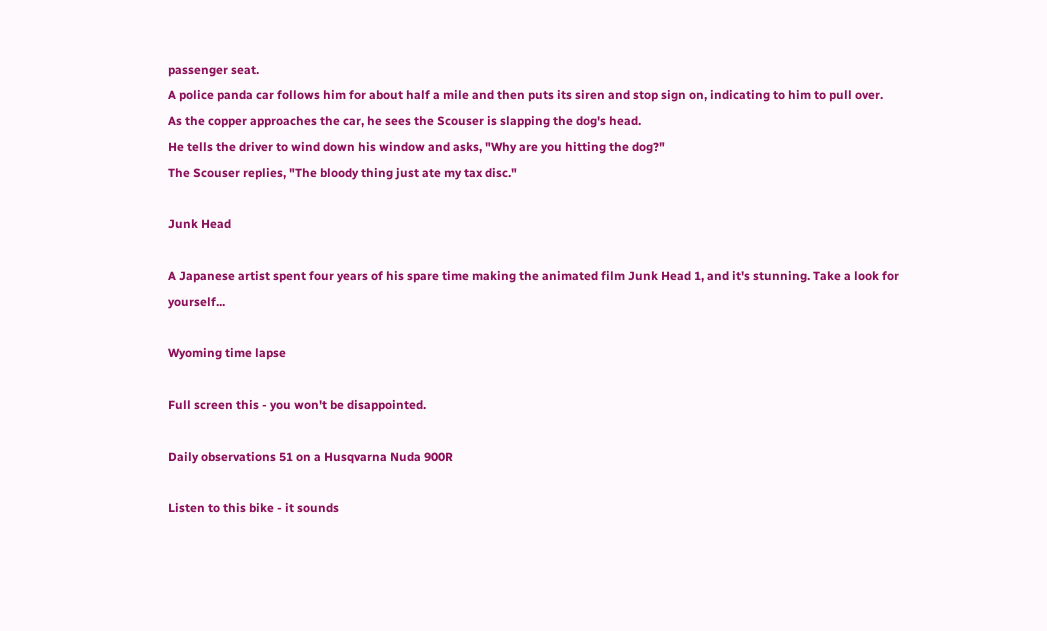passenger seat.
A police panda car follows him for about half a mile and then puts its siren and stop sign on, indicating to him to pull over.
As the copper approaches the car, he sees the Scouser is slapping the dog's head.
He tells the driver to wind down his window and asks, "Why are you hitting the dog?"
The Scouser replies, "The bloody thing just ate my tax disc."

Junk Head

A Japanese artist spent four years of his spare time making the animated film Junk Head 1, and it's stunning. Take a look for yourself...

Wyoming time lapse

Full screen this - you won't be disappointed.

Daily observations 51 on a Husqvarna Nuda 900R

Listen to this bike - it sounds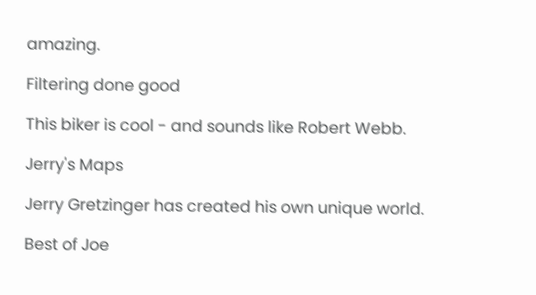amazing.

Filtering done good

This biker is cool - and sounds like Robert Webb.

Jerry's Maps

Jerry Gretzinger has created his own unique world.

Best of Joe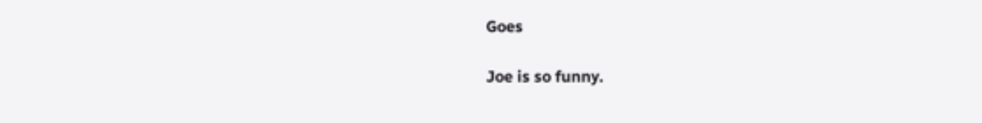Goes

Joe is so funny.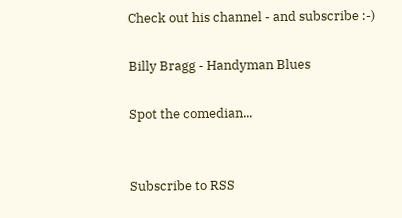Check out his channel - and subscribe :-)

Billy Bragg - Handyman Blues

Spot the comedian...


Subscribe to RSS